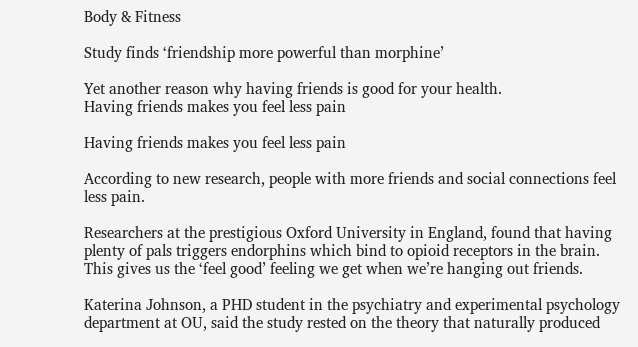Body & Fitness

Study finds ‘friendship more powerful than morphine’

Yet another reason why having friends is good for your health.
Having friends makes you feel less pain

Having friends makes you feel less pain

According to new research, people with more friends and social connections feel less pain.

Researchers at the prestigious Oxford University in England, found that having plenty of pals triggers endorphins which bind to opioid receptors in the brain. This gives us the ‘feel good’ feeling we get when we’re hanging out friends.

Katerina Johnson, a PHD student in the psychiatry and experimental psychology department at OU, said the study rested on the theory that naturally produced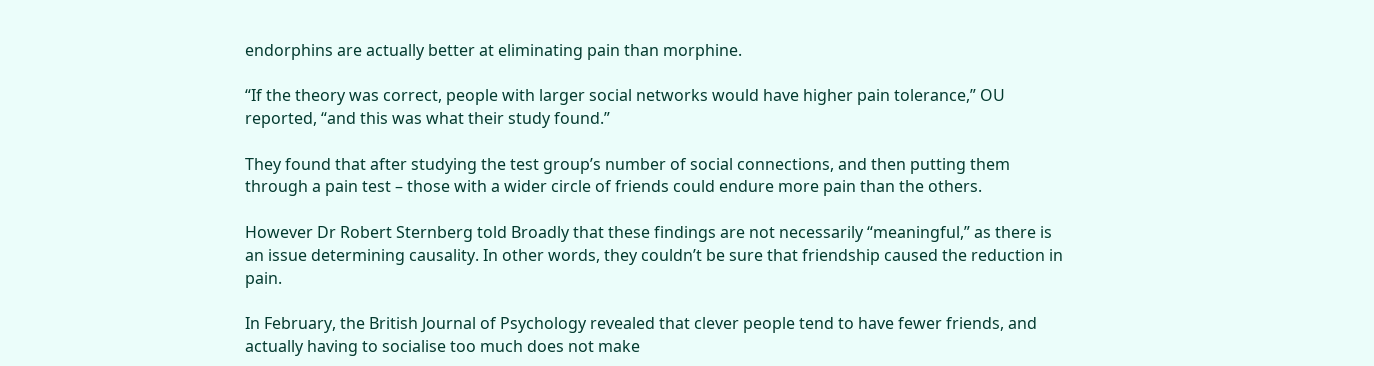endorphins are actually better at eliminating pain than morphine.

“If the theory was correct, people with larger social networks would have higher pain tolerance,” OU reported, “and this was what their study found.”

They found that after studying the test group’s number of social connections, and then putting them through a pain test – those with a wider circle of friends could endure more pain than the others.

However Dr Robert Sternberg told Broadly that these findings are not necessarily “meaningful,” as there is an issue determining causality. In other words, they couldn’t be sure that friendship caused the reduction in pain.

In February, the British Journal of Psychology revealed that clever people tend to have fewer friends, and actually having to socialise too much does not make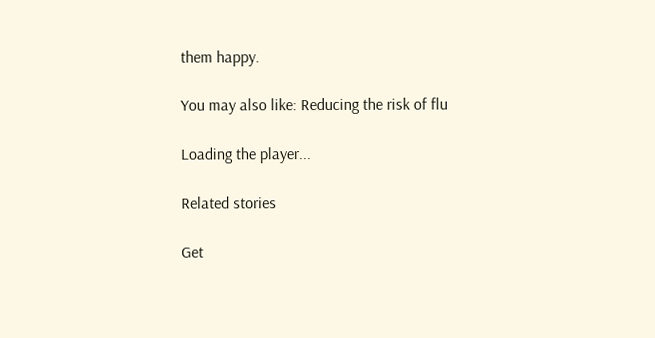them happy.

You may also like: Reducing the risk of flu

Loading the player...

Related stories

Get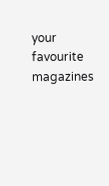your favourite magazines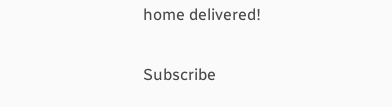home delivered!

Subscribe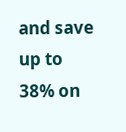and save up to 38% on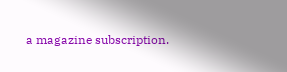a magazine subscription.